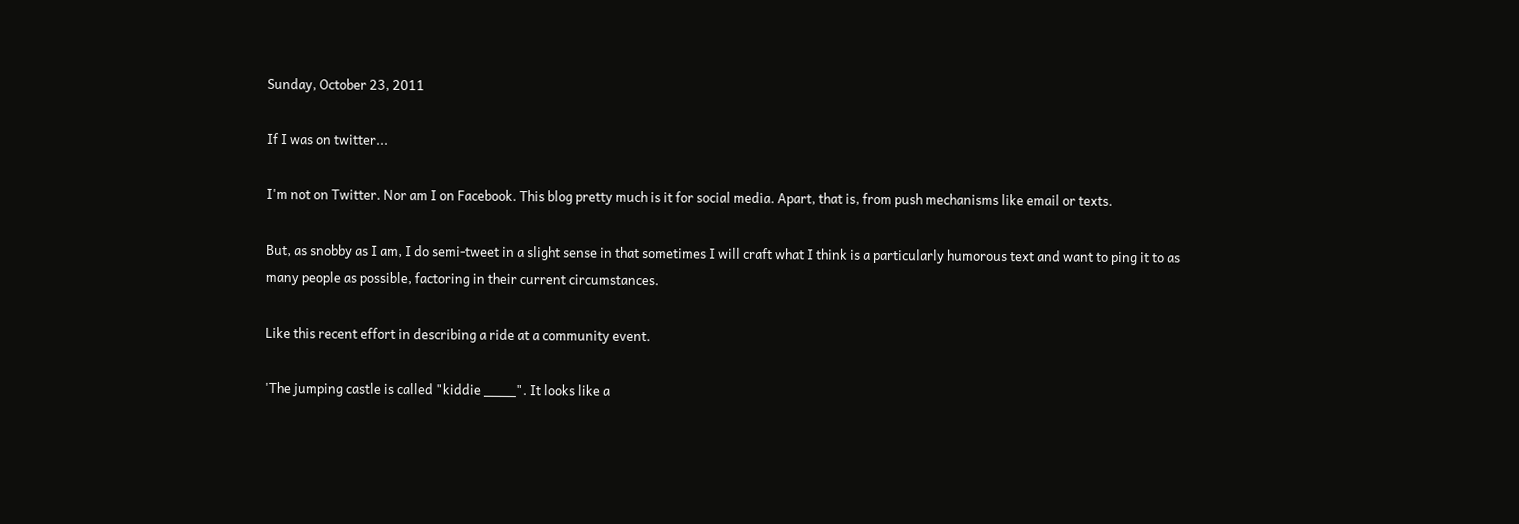Sunday, October 23, 2011

If I was on twitter...

I'm not on Twitter. Nor am I on Facebook. This blog pretty much is it for social media. Apart, that is, from push mechanisms like email or texts.

But, as snobby as I am, I do semi-tweet in a slight sense in that sometimes I will craft what I think is a particularly humorous text and want to ping it to as many people as possible, factoring in their current circumstances.

Like this recent effort in describing a ride at a community event.

'The jumping castle is called "kiddie ____". It looks like a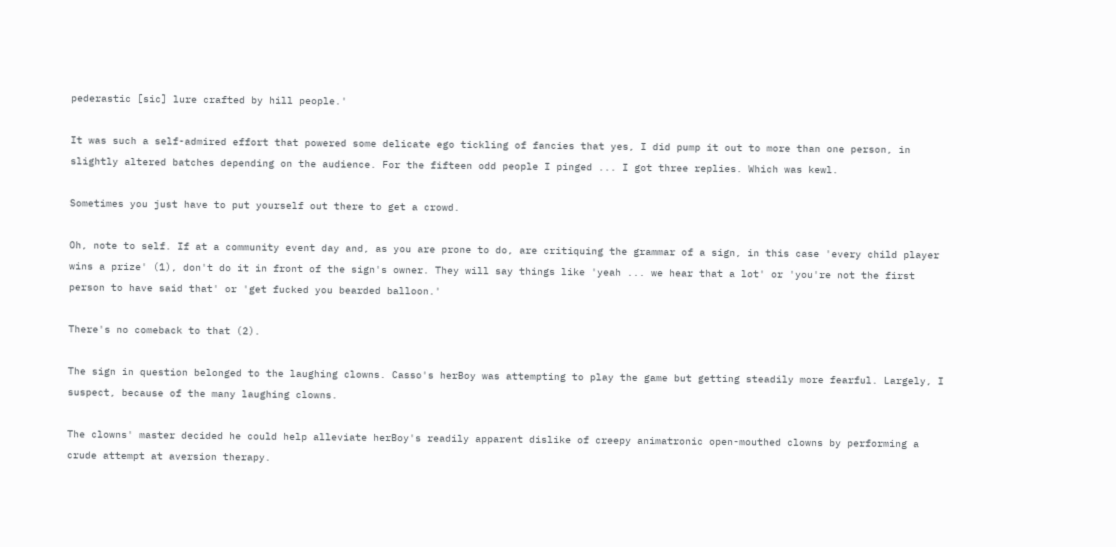pederastic [sic] lure crafted by hill people.'

It was such a self-admired effort that powered some delicate ego tickling of fancies that yes, I did pump it out to more than one person, in slightly altered batches depending on the audience. For the fifteen odd people I pinged ... I got three replies. Which was kewl.

Sometimes you just have to put yourself out there to get a crowd.

Oh, note to self. If at a community event day and, as you are prone to do, are critiquing the grammar of a sign, in this case 'every child player wins a prize' (1), don't do it in front of the sign's owner. They will say things like 'yeah ... we hear that a lot' or 'you're not the first person to have said that' or 'get fucked you bearded balloon.'

There's no comeback to that (2).

The sign in question belonged to the laughing clowns. Casso's herBoy was attempting to play the game but getting steadily more fearful. Largely, I suspect, because of the many laughing clowns.

The clowns' master decided he could help alleviate herBoy's readily apparent dislike of creepy animatronic open-mouthed clowns by performing a crude attempt at aversion therapy.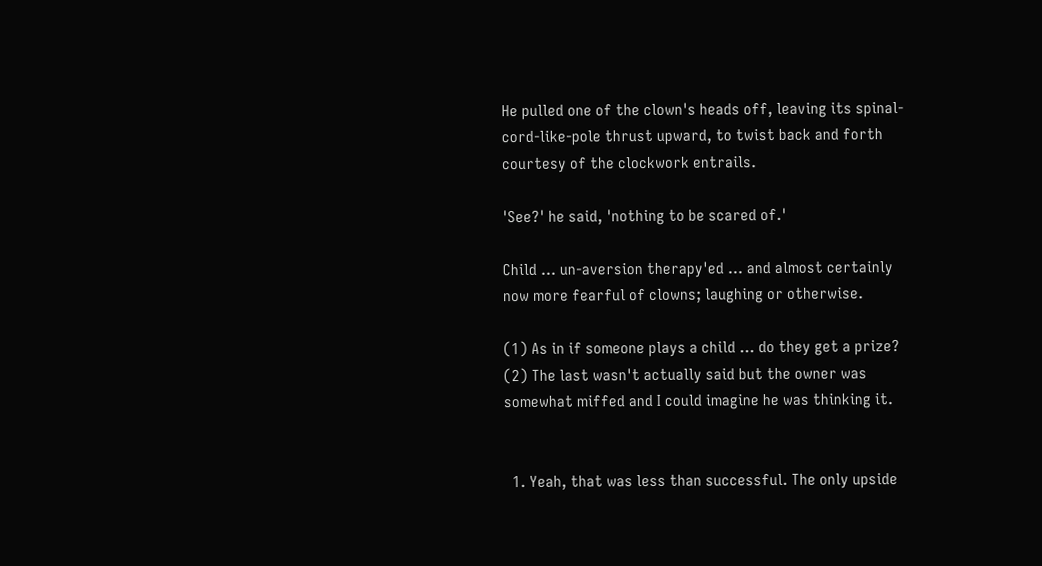He pulled one of the clown's heads off, leaving its spinal-cord-like-pole thrust upward, to twist back and forth courtesy of the clockwork entrails.

'See?' he said, 'nothing to be scared of.'

Child ... un-aversion therapy'ed ... and almost certainly now more fearful of clowns; laughing or otherwise.

(1) As in if someone plays a child ... do they get a prize?
(2) The last wasn't actually said but the owner was somewhat miffed and I could imagine he was thinking it.


  1. Yeah, that was less than successful. The only upside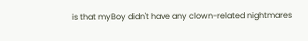is that myBoy didn't have any clown-related nightmares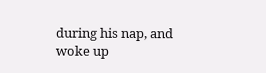during his nap, and woke up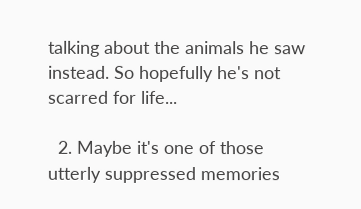talking about the animals he saw instead. So hopefully he's not scarred for life...

  2. Maybe it's one of those utterly suppressed memories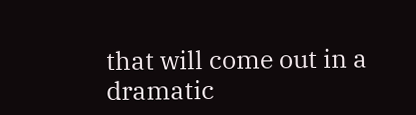that will come out in a dramatic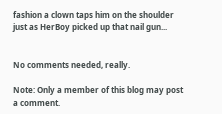fashion a clown taps him on the shoulder just as HerBoy picked up that nail gun...


No comments needed, really.

Note: Only a member of this blog may post a comment.